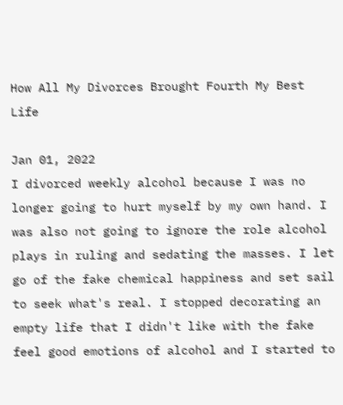How All My Divorces Brought Fourth My Best Life

Jan 01, 2022
I divorced weekly alcohol because I was no longer going to hurt myself by my own hand. I was also not going to ignore the role alcohol plays in ruling and sedating the masses. I let go of the fake chemical happiness and set sail to seek what's real. I stopped decorating an empty life that I didn't like with the fake feel good emotions of alcohol and I started to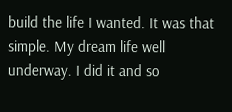build the life I wanted. It was that simple. My dream life well underway. I did it and so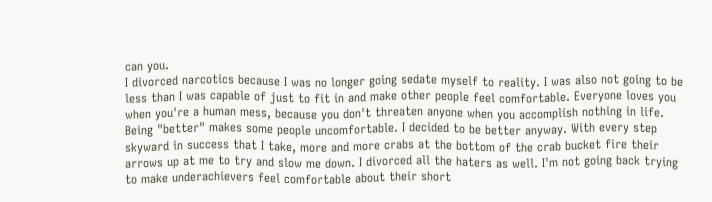can you.
I divorced narcotics because I was no longer going sedate myself to reality. I was also not going to be less than I was capable of just to fit in and make other people feel comfortable. Everyone loves you when you're a human mess, because you don't threaten anyone when you accomplish nothing in life. Being "better" makes some people uncomfortable. I decided to be better anyway. With every step skyward in success that I take, more and more crabs at the bottom of the crab bucket fire their arrows up at me to try and slow me down. I divorced all the haters as well. I'm not going back trying to make underachievers feel comfortable about their short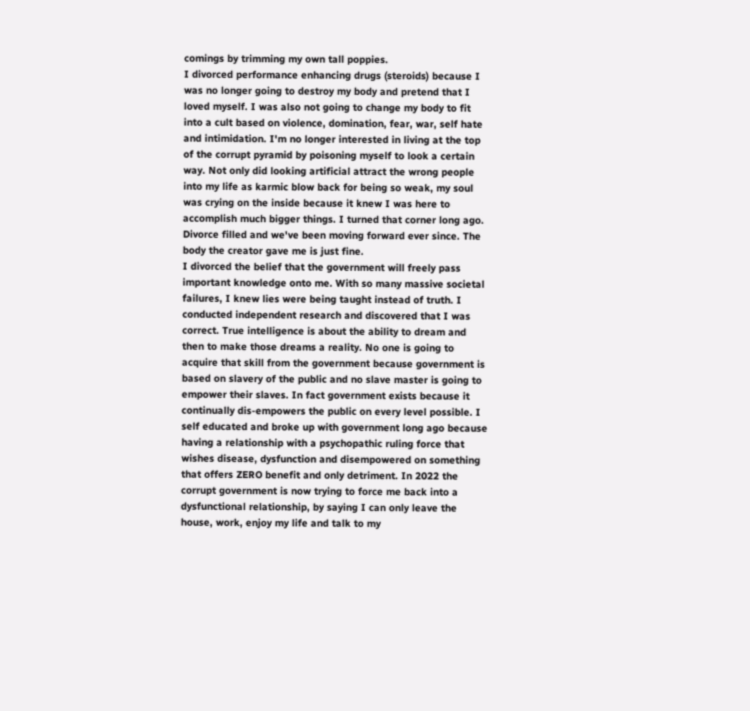comings by trimming my own tall poppies.
I divorced performance enhancing drugs (steroids) because I was no longer going to destroy my body and pretend that I loved myself. I was also not going to change my body to fit into a cult based on violence, domination, fear, war, self hate and intimidation. I'm no longer interested in living at the top of the corrupt pyramid by poisoning myself to look a certain way. Not only did looking artificial attract the wrong people into my life as karmic blow back for being so weak, my soul was crying on the inside because it knew I was here to accomplish much bigger things. I turned that corner long ago. Divorce filled and we've been moving forward ever since. The body the creator gave me is just fine.
I divorced the belief that the government will freely pass important knowledge onto me. With so many massive societal failures, I knew lies were being taught instead of truth. I conducted independent research and discovered that I was correct. True intelligence is about the ability to dream and then to make those dreams a reality. No one is going to acquire that skill from the government because government is based on slavery of the public and no slave master is going to empower their slaves. In fact government exists because it continually dis-empowers the public on every level possible. I self educated and broke up with government long ago because having a relationship with a psychopathic ruling force that wishes disease, dysfunction and disempowered on something that offers ZERO benefit and only detriment. In 2022 the corrupt government is now trying to force me back into a dysfunctional relationship, by saying I can only leave the house, work, enjoy my life and talk to my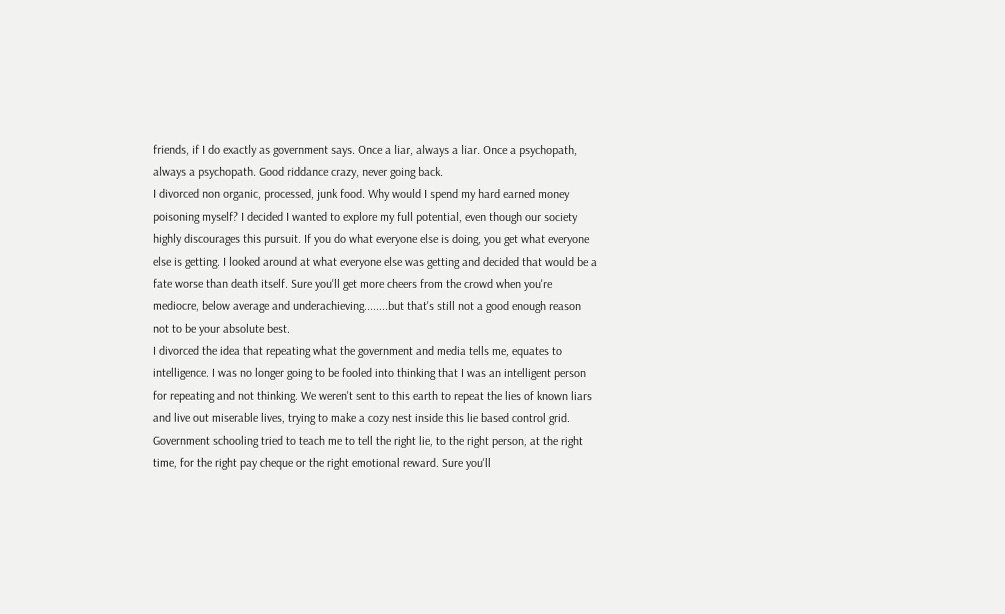friends, if I do exactly as government says. Once a liar, always a liar. Once a psychopath, always a psychopath. Good riddance crazy, never going back.
I divorced non organic, processed, junk food. Why would I spend my hard earned money poisoning myself? I decided I wanted to explore my full potential, even though our society highly discourages this pursuit. If you do what everyone else is doing, you get what everyone else is getting. I looked around at what everyone else was getting and decided that would be a fate worse than death itself. Sure you'll get more cheers from the crowd when you're mediocre, below average and underachieving........but that's still not a good enough reason not to be your absolute best.
I divorced the idea that repeating what the government and media tells me, equates to intelligence. I was no longer going to be fooled into thinking that I was an intelligent person for repeating and not thinking. We weren't sent to this earth to repeat the lies of known liars and live out miserable lives, trying to make a cozy nest inside this lie based control grid. Government schooling tried to teach me to tell the right lie, to the right person, at the right time, for the right pay cheque or the right emotional reward. Sure you'll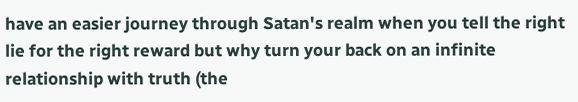have an easier journey through Satan's realm when you tell the right lie for the right reward but why turn your back on an infinite relationship with truth (the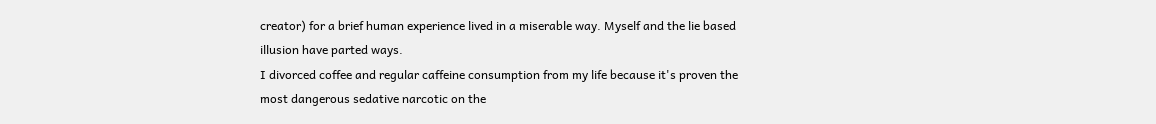creator) for a brief human experience lived in a miserable way. Myself and the lie based illusion have parted ways.
I divorced coffee and regular caffeine consumption from my life because it's proven the most dangerous sedative narcotic on the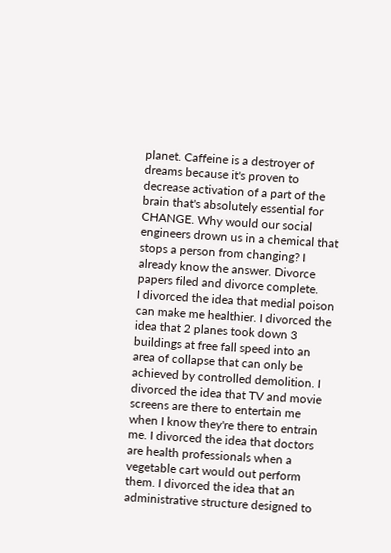planet. Caffeine is a destroyer of dreams because it's proven to decrease activation of a part of the brain that's absolutely essential for CHANGE. Why would our social engineers drown us in a chemical that stops a person from changing? I already know the answer. Divorce papers filed and divorce complete.
I divorced the idea that medial poison can make me healthier. I divorced the idea that 2 planes took down 3 buildings at free fall speed into an area of collapse that can only be achieved by controlled demolition. I divorced the idea that TV and movie screens are there to entertain me when I know they're there to entrain me. I divorced the idea that doctors are health professionals when a vegetable cart would out perform them. I divorced the idea that an administrative structure designed to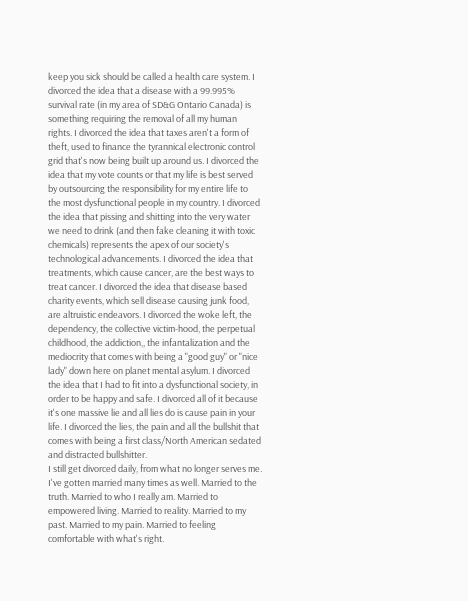keep you sick should be called a health care system. I divorced the idea that a disease with a 99.995% survival rate (in my area of SD&G Ontario Canada) is something requiring the removal of all my human rights. I divorced the idea that taxes aren't a form of theft, used to finance the tyrannical electronic control grid that's now being built up around us. I divorced the idea that my vote counts or that my life is best served by outsourcing the responsibility for my entire life to the most dysfunctional people in my country. I divorced the idea that pissing and shitting into the very water we need to drink (and then fake cleaning it with toxic chemicals) represents the apex of our society's technological advancements. I divorced the idea that treatments, which cause cancer, are the best ways to treat cancer. I divorced the idea that disease based charity events, which sell disease causing junk food, are altruistic endeavors. I divorced the woke left, the dependency, the collective victim-hood, the perpetual childhood, the addiction,, the infantalization and the mediocrity that comes with being a "good guy" or "nice lady" down here on planet mental asylum. I divorced the idea that I had to fit into a dysfunctional society, in order to be happy and safe. I divorced all of it because it's one massive lie and all lies do is cause pain in your life. I divorced the lies, the pain and all the bullshit that comes with being a first class/North American sedated and distracted bullshitter.
I still get divorced daily, from what no longer serves me. I've gotten married many times as well. Married to the truth. Married to who I really am. Married to empowered living. Married to reality. Married to my past. Married to my pain. Married to feeling comfortable with what's right.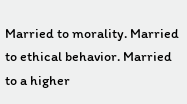Married to morality. Married to ethical behavior. Married to a higher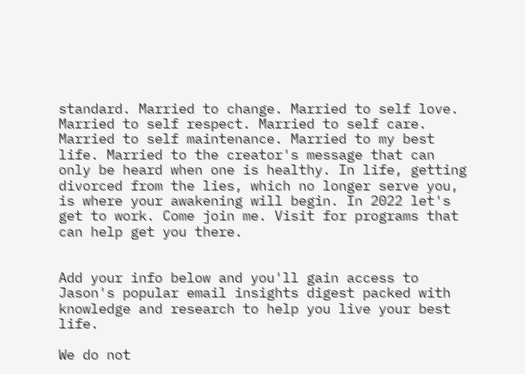standard. Married to change. Married to self love. Married to self respect. Married to self care. Married to self maintenance. Married to my best life. Married to the creator's message that can only be heard when one is healthy. In life, getting divorced from the lies, which no longer serve you, is where your awakening will begin. In 2022 let's get to work. Come join me. Visit for programs that can help get you there.


Add your info below and you'll gain access to Jason's popular email insights digest packed with knowledge and research to help you live your best life.

We do not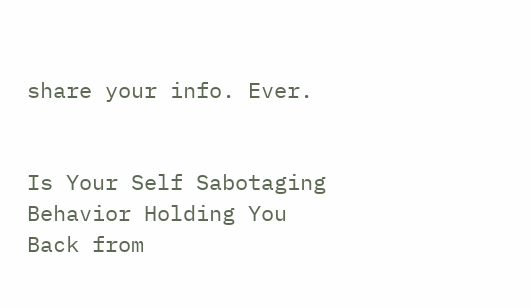share your info. Ever.


Is Your Self Sabotaging Behavior Holding You Back from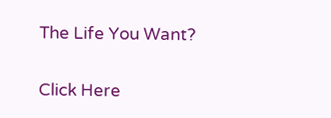The Life You Want?

Click Here